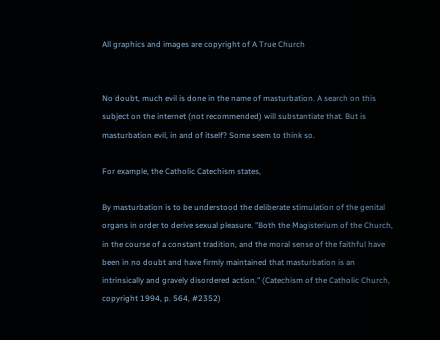All graphics and images are copyright of A True Church


No doubt, much evil is done in the name of masturbation. A search on this subject on the internet (not recommended) will substantiate that. But is masturbation evil, in and of itself? Some seem to think so.

For example, the Catholic Catechism states,

By masturbation is to be understood the deliberate stimulation of the genital organs in order to derive sexual pleasure. "Both the Magisterium of the Church, in the course of a constant tradition, and the moral sense of the faithful have been in no doubt and have firmly maintained that masturbation is an intrinsically and gravely disordered action." (Catechism of the Catholic Church, copyright 1994, p. 564, #2352)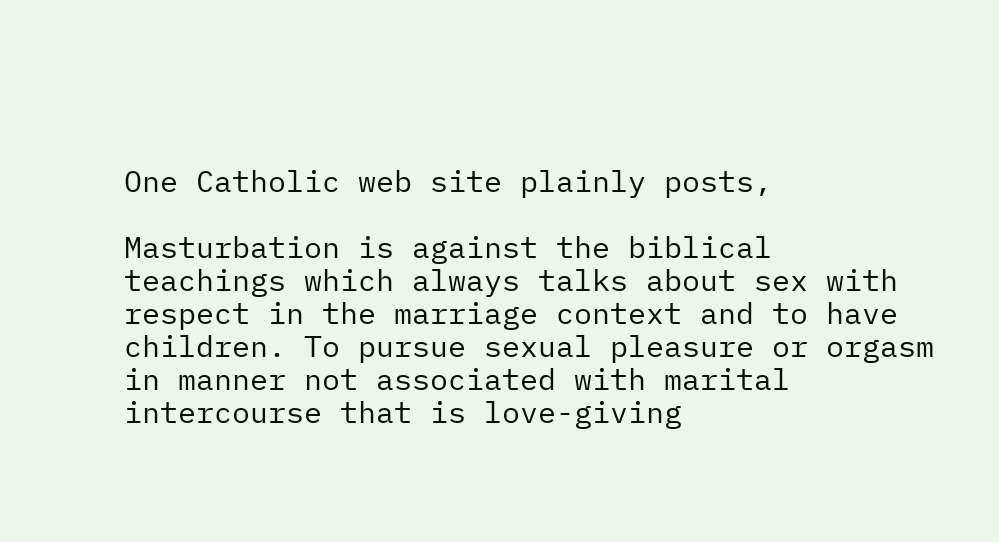One Catholic web site plainly posts,

Masturbation is against the biblical teachings which always talks about sex with respect in the marriage context and to have children. To pursue sexual pleasure or orgasm in manner not associated with marital intercourse that is love-giving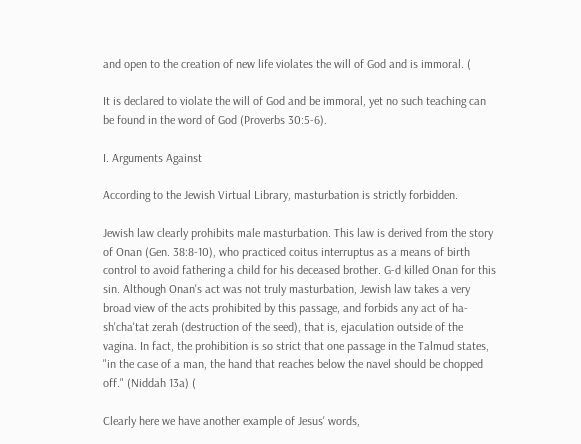and open to the creation of new life violates the will of God and is immoral. (

It is declared to violate the will of God and be immoral, yet no such teaching can be found in the word of God (Proverbs 30:5-6).

I. Arguments Against

According to the Jewish Virtual Library, masturbation is strictly forbidden.

Jewish law clearly prohibits male masturbation. This law is derived from the story of Onan (Gen. 38:8-10), who practiced coitus interruptus as a means of birth control to avoid fathering a child for his deceased brother. G-d killed Onan for this sin. Although Onan's act was not truly masturbation, Jewish law takes a very broad view of the acts prohibited by this passage, and forbids any act of ha-sh'cha'tat zerah (destruction of the seed), that is, ejaculation outside of the vagina. In fact, the prohibition is so strict that one passage in the Talmud states, "in the case of a man, the hand that reaches below the navel should be chopped off." (Niddah 13a) (

Clearly here we have another example of Jesus' words,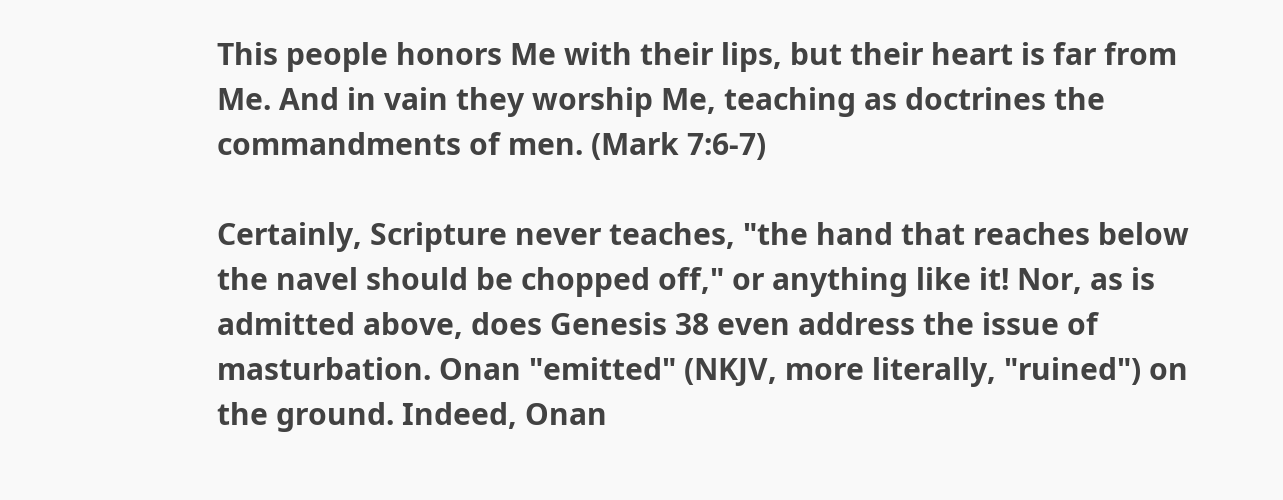This people honors Me with their lips, but their heart is far from Me. And in vain they worship Me, teaching as doctrines the commandments of men. (Mark 7:6-7)

Certainly, Scripture never teaches, "the hand that reaches below the navel should be chopped off," or anything like it! Nor, as is admitted above, does Genesis 38 even address the issue of masturbation. Onan "emitted" (NKJV, more literally, "ruined") on the ground. Indeed, Onan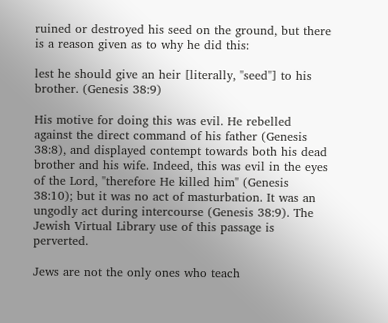ruined or destroyed his seed on the ground, but there is a reason given as to why he did this:

lest he should give an heir [literally, "seed"] to his brother. (Genesis 38:9)

His motive for doing this was evil. He rebelled against the direct command of his father (Genesis 38:8), and displayed contempt towards both his dead brother and his wife. Indeed, this was evil in the eyes of the Lord, "therefore He killed him" (Genesis 38:10); but it was no act of masturbation. It was an ungodly act during intercourse (Genesis 38:9). The Jewish Virtual Library use of this passage is perverted.

Jews are not the only ones who teach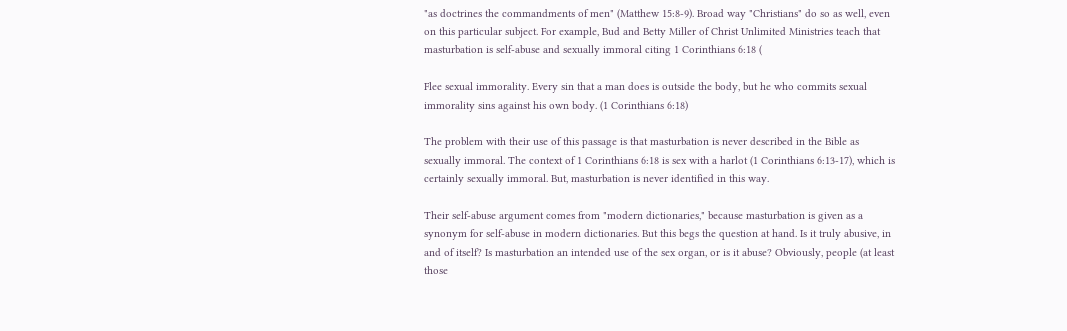"as doctrines the commandments of men" (Matthew 15:8-9). Broad way "Christians" do so as well, even on this particular subject. For example, Bud and Betty Miller of Christ Unlimited Ministries teach that masturbation is self-abuse and sexually immoral citing 1 Corinthians 6:18 (

Flee sexual immorality. Every sin that a man does is outside the body, but he who commits sexual immorality sins against his own body. (1 Corinthians 6:18)

The problem with their use of this passage is that masturbation is never described in the Bible as sexually immoral. The context of 1 Corinthians 6:18 is sex with a harlot (1 Corinthians 6:13-17), which is certainly sexually immoral. But, masturbation is never identified in this way.

Their self-abuse argument comes from "modern dictionaries," because masturbation is given as a synonym for self-abuse in modern dictionaries. But this begs the question at hand. Is it truly abusive, in and of itself? Is masturbation an intended use of the sex organ, or is it abuse? Obviously, people (at least those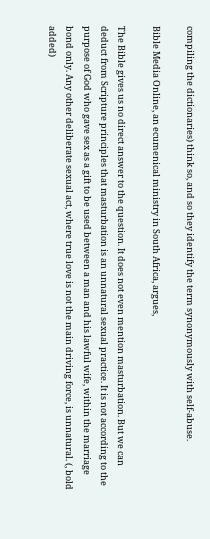compiling the dictionaries) think so, and so they identify the term synonymously with self-abuse.

Bible Media Online, an ecumenical ministry in South Africa, argues,

The Bible gives us no direct answer to the question. It does not even mention masturbation. But we can deduct from Scripture principles that masturbation is an unnatural sexual practice. It is not according to the purpose of God who gave sex as a gift to be used between a man and his lawful wife, within the marriage bond only. Any other deliberate sexual act, where true love is not the main driving force, is unnatural. (, bold added)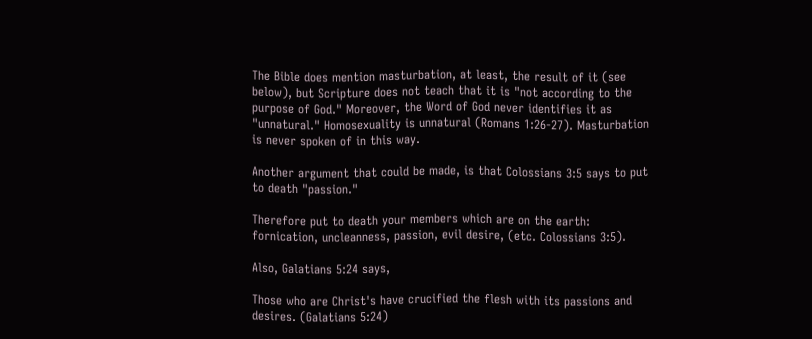The Bible does mention masturbation, at least, the result of it (see below), but Scripture does not teach that it is "not according to the purpose of God." Moreover, the Word of God never identifies it as "unnatural." Homosexuality is unnatural (Romans 1:26-27). Masturbation is never spoken of in this way.

Another argument that could be made, is that Colossians 3:5 says to put to death "passion."

Therefore put to death your members which are on the earth: fornication, uncleanness, passion, evil desire, (etc. Colossians 3:5).

Also, Galatians 5:24 says,

Those who are Christ's have crucified the flesh with its passions and desires. (Galatians 5:24)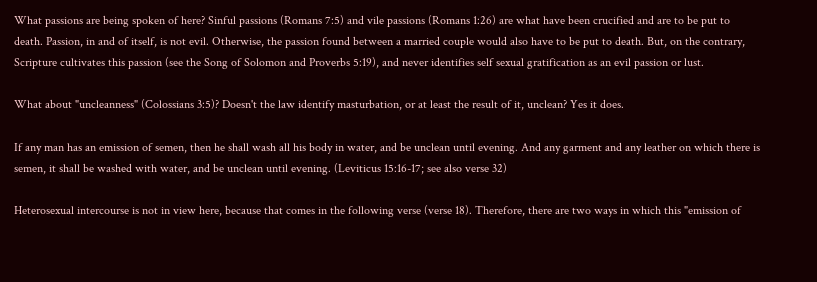What passions are being spoken of here? Sinful passions (Romans 7:5) and vile passions (Romans 1:26) are what have been crucified and are to be put to death. Passion, in and of itself, is not evil. Otherwise, the passion found between a married couple would also have to be put to death. But, on the contrary, Scripture cultivates this passion (see the Song of Solomon and Proverbs 5:19), and never identifies self sexual gratification as an evil passion or lust.

What about "uncleanness" (Colossians 3:5)? Doesn't the law identify masturbation, or at least the result of it, unclean? Yes it does.

If any man has an emission of semen, then he shall wash all his body in water, and be unclean until evening. And any garment and any leather on which there is semen, it shall be washed with water, and be unclean until evening. (Leviticus 15:16-17; see also verse 32)

Heterosexual intercourse is not in view here, because that comes in the following verse (verse 18). Therefore, there are two ways in which this "emission of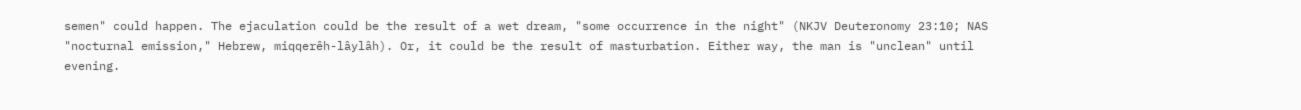semen" could happen. The ejaculation could be the result of a wet dream, "some occurrence in the night" (NKJV Deuteronomy 23:10; NAS "nocturnal emission," Hebrew, miqqerêh-lâylâh). Or, it could be the result of masturbation. Either way, the man is "unclean" until evening.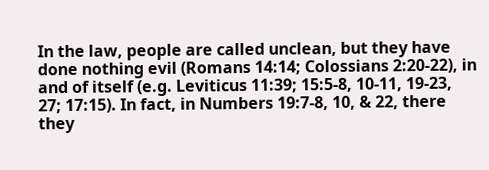In the law, people are called unclean, but they have done nothing evil (Romans 14:14; Colossians 2:20-22), in and of itself (e.g. Leviticus 11:39; 15:5-8, 10-11, 19-23, 27; 17:15). In fact, in Numbers 19:7-8, 10, & 22, there they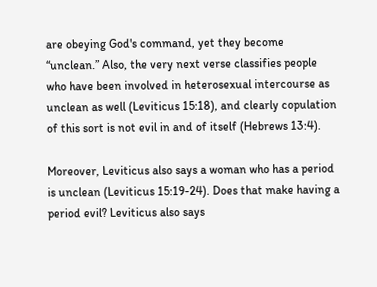are obeying God's command, yet they become “unclean.” Also, the very next verse classifies people who have been involved in heterosexual intercourse as unclean as well (Leviticus 15:18), and clearly copulation of this sort is not evil in and of itself (Hebrews 13:4).

Moreover, Leviticus also says a woman who has a period is unclean (Leviticus 15:19-24). Does that make having a period evil? Leviticus also says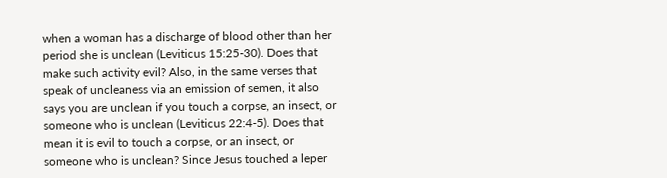when a woman has a discharge of blood other than her period she is unclean (Leviticus 15:25-30). Does that make such activity evil? Also, in the same verses that speak of uncleaness via an emission of semen, it also says you are unclean if you touch a corpse, an insect, or someone who is unclean (Leviticus 22:4-5). Does that mean it is evil to touch a corpse, or an insect, or someone who is unclean? Since Jesus touched a leper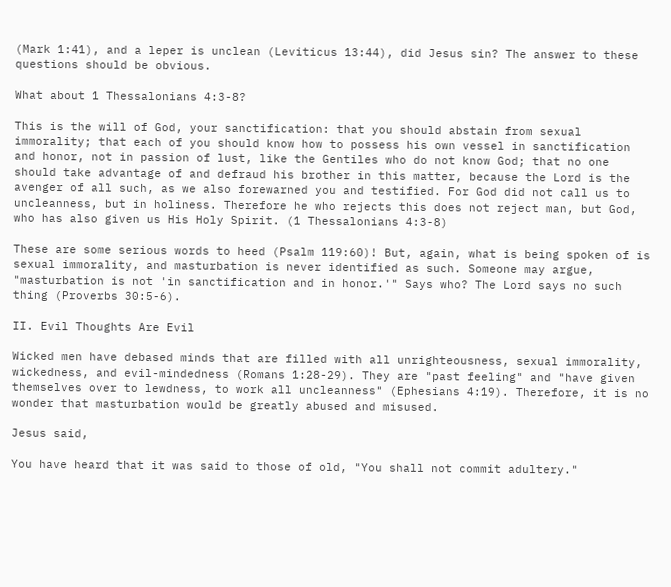(Mark 1:41), and a leper is unclean (Leviticus 13:44), did Jesus sin? The answer to these questions should be obvious.

What about 1 Thessalonians 4:3-8?

This is the will of God, your sanctification: that you should abstain from sexual immorality; that each of you should know how to possess his own vessel in sanctification and honor, not in passion of lust, like the Gentiles who do not know God; that no one should take advantage of and defraud his brother in this matter, because the Lord is the avenger of all such, as we also forewarned you and testified. For God did not call us to uncleanness, but in holiness. Therefore he who rejects this does not reject man, but God, who has also given us His Holy Spirit. (1 Thessalonians 4:3-8)

These are some serious words to heed (Psalm 119:60)! But, again, what is being spoken of is sexual immorality, and masturbation is never identified as such. Someone may argue, "masturbation is not 'in sanctification and in honor.'" Says who? The Lord says no such thing (Proverbs 30:5-6).

II. Evil Thoughts Are Evil

Wicked men have debased minds that are filled with all unrighteousness, sexual immorality, wickedness, and evil-mindedness (Romans 1:28-29). They are "past feeling" and "have given themselves over to lewdness, to work all uncleanness" (Ephesians 4:19). Therefore, it is no wonder that masturbation would be greatly abused and misused.

Jesus said,

You have heard that it was said to those of old, "You shall not commit adultery."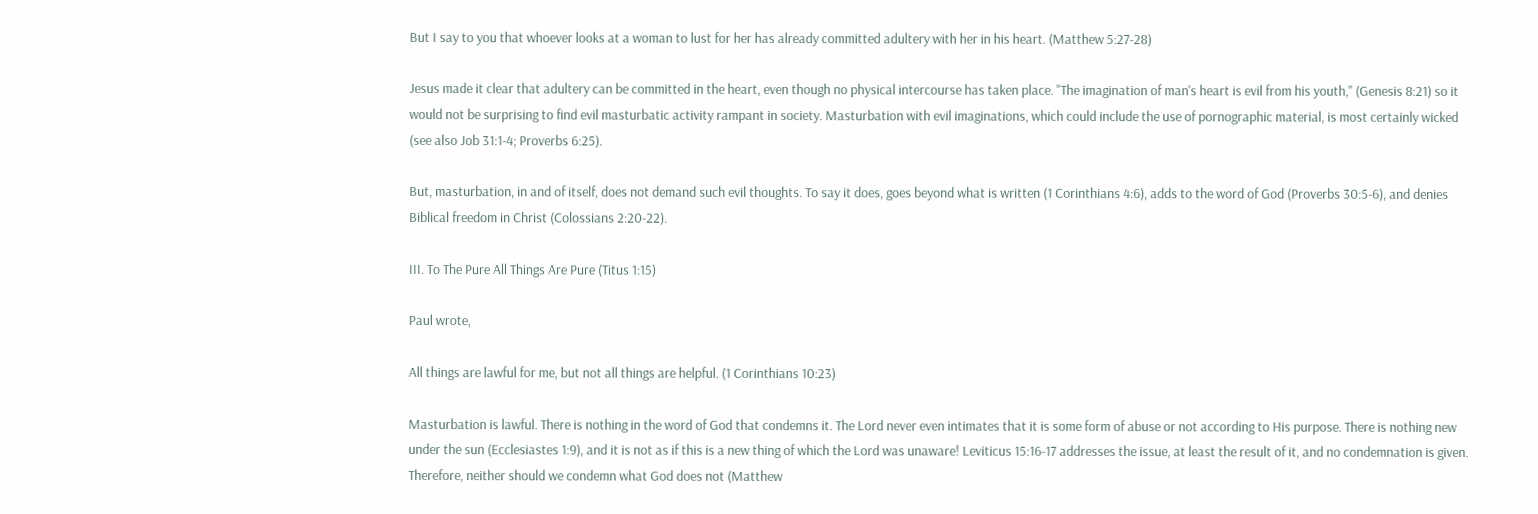But I say to you that whoever looks at a woman to lust for her has already committed adultery with her in his heart. (Matthew 5:27-28)

Jesus made it clear that adultery can be committed in the heart, even though no physical intercourse has taken place. "The imagination of man's heart is evil from his youth," (Genesis 8:21) so it would not be surprising to find evil masturbatic activity rampant in society. Masturbation with evil imaginations, which could include the use of pornographic material, is most certainly wicked (see also Job 31:1-4; Proverbs 6:25).

But, masturbation, in and of itself, does not demand such evil thoughts. To say it does, goes beyond what is written (1 Corinthians 4:6), adds to the word of God (Proverbs 30:5-6), and denies Biblical freedom in Christ (Colossians 2:20-22).

III. To The Pure All Things Are Pure (Titus 1:15)

Paul wrote,

All things are lawful for me, but not all things are helpful. (1 Corinthians 10:23)

Masturbation is lawful. There is nothing in the word of God that condemns it. The Lord never even intimates that it is some form of abuse or not according to His purpose. There is nothing new under the sun (Ecclesiastes 1:9), and it is not as if this is a new thing of which the Lord was unaware! Leviticus 15:16-17 addresses the issue, at least the result of it, and no condemnation is given. Therefore, neither should we condemn what God does not (Matthew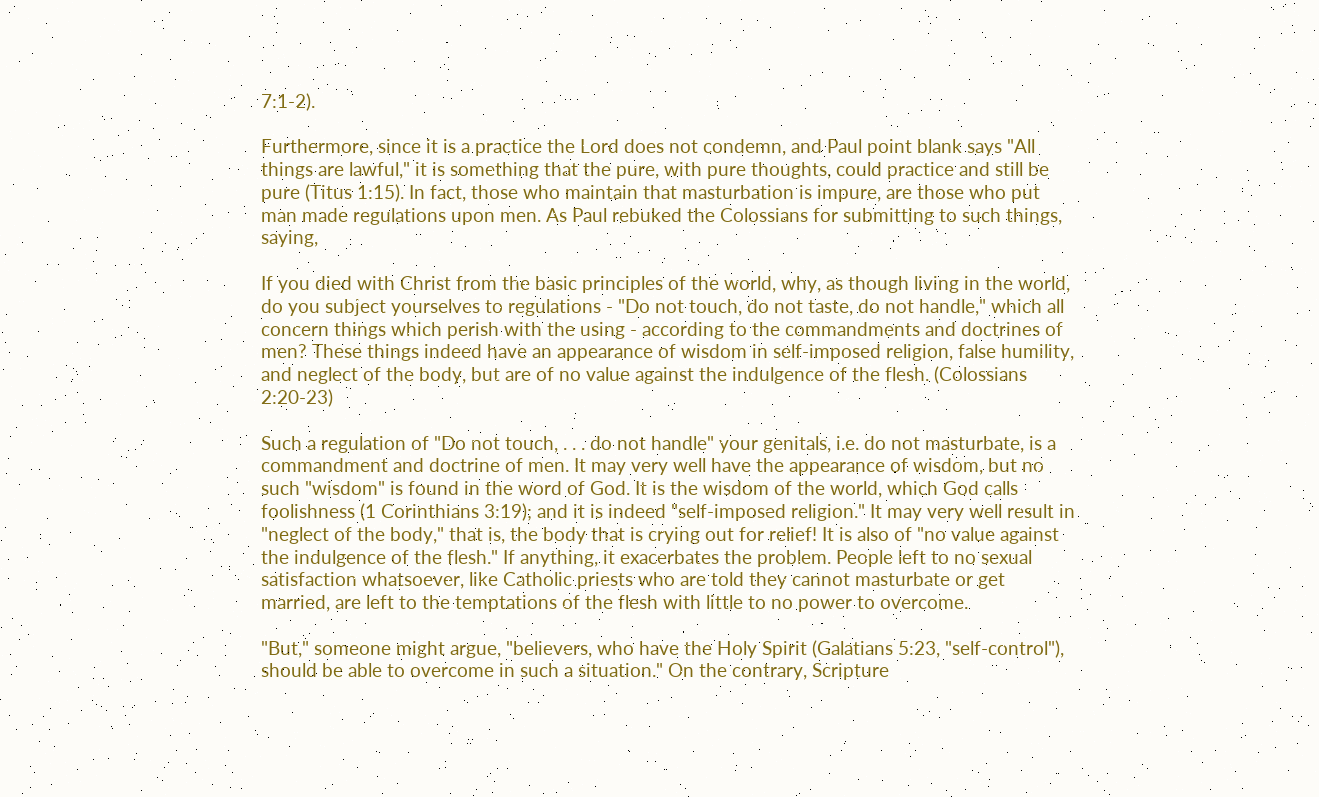7:1-2).

Furthermore, since it is a practice the Lord does not condemn, and Paul point blank says "All things are lawful," it is something that the pure, with pure thoughts, could practice and still be pure (Titus 1:15). In fact, those who maintain that masturbation is impure, are those who put man made regulations upon men. As Paul rebuked the Colossians for submitting to such things, saying,

If you died with Christ from the basic principles of the world, why, as though living in the world, do you subject yourselves to regulations - "Do not touch, do not taste, do not handle," which all concern things which perish with the using - according to the commandments and doctrines of men? These things indeed have an appearance of wisdom in self-imposed religion, false humility, and neglect of the body, but are of no value against the indulgence of the flesh. (Colossians 2:20-23)

Such a regulation of "Do not touch, . . . do not handle" your genitals, i.e. do not masturbate, is a commandment and doctrine of men. It may very well have the appearance of wisdom, but no such "wisdom" is found in the word of God. It is the wisdom of the world, which God calls foolishness (1 Corinthians 3:19); and it is indeed "self-imposed religion." It may very well result in "neglect of the body," that is, the body that is crying out for relief! It is also of "no value against the indulgence of the flesh." If anything, it exacerbates the problem. People left to no sexual satisfaction whatsoever, like Catholic priests who are told they cannot masturbate or get married, are left to the temptations of the flesh with little to no power to overcome.

"But," someone might argue, "believers, who have the Holy Spirit (Galatians 5:23, "self-control"), should be able to overcome in such a situation." On the contrary, Scripture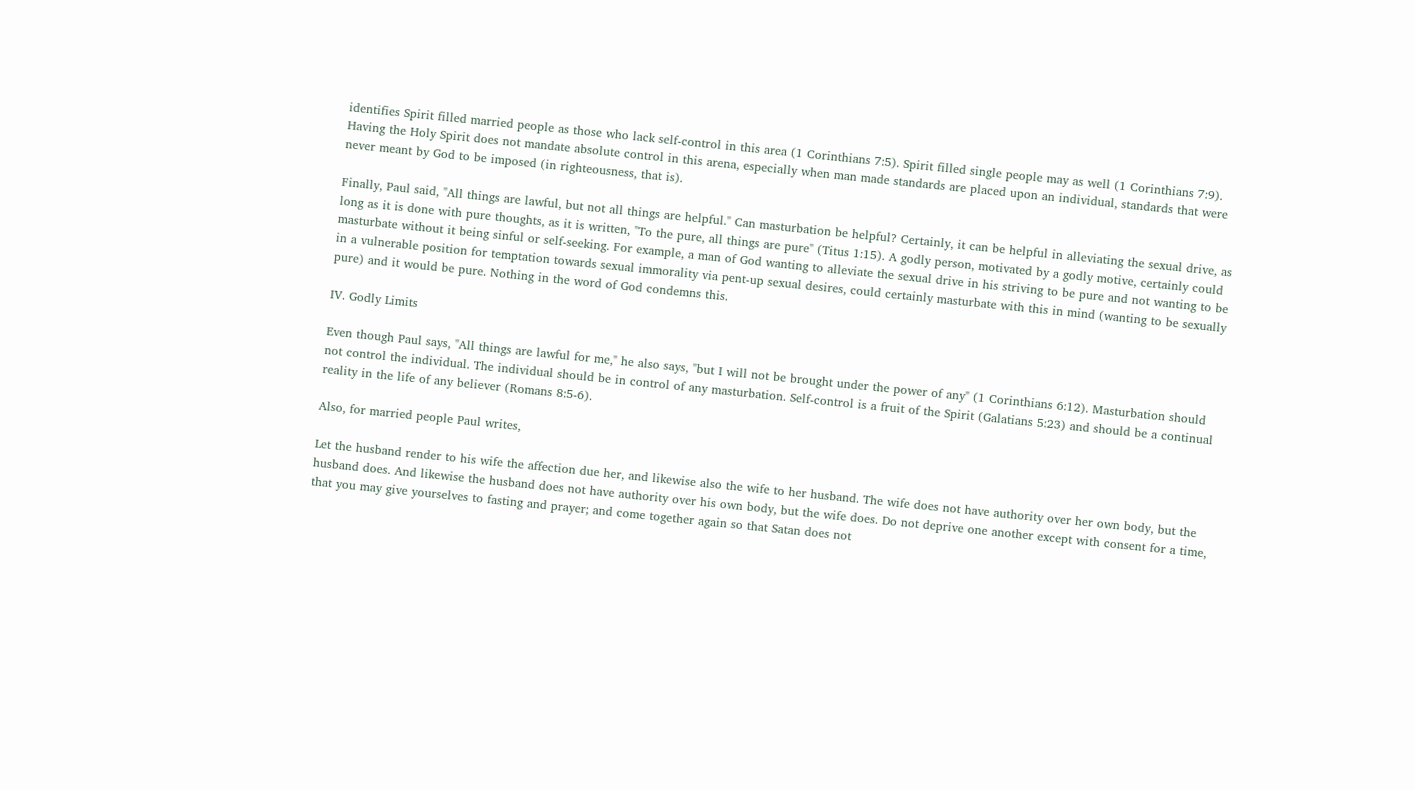identifies Spirit filled married people as those who lack self-control in this area (1 Corinthians 7:5). Spirit filled single people may as well (1 Corinthians 7:9). Having the Holy Spirit does not mandate absolute control in this arena, especially when man made standards are placed upon an individual, standards that were never meant by God to be imposed (in righteousness, that is).

Finally, Paul said, "All things are lawful, but not all things are helpful." Can masturbation be helpful? Certainly, it can be helpful in alleviating the sexual drive, as long as it is done with pure thoughts, as it is written, "To the pure, all things are pure" (Titus 1:15). A godly person, motivated by a godly motive, certainly could masturbate without it being sinful or self-seeking. For example, a man of God wanting to alleviate the sexual drive in his striving to be pure and not wanting to be in a vulnerable position for temptation towards sexual immorality via pent-up sexual desires, could certainly masturbate with this in mind (wanting to be sexually pure) and it would be pure. Nothing in the word of God condemns this.

IV. Godly Limits

Even though Paul says, "All things are lawful for me," he also says, "but I will not be brought under the power of any" (1 Corinthians 6:12). Masturbation should not control the individual. The individual should be in control of any masturbation. Self-control is a fruit of the Spirit (Galatians 5:23) and should be a continual reality in the life of any believer (Romans 8:5-6).

Also, for married people Paul writes,

Let the husband render to his wife the affection due her, and likewise also the wife to her husband. The wife does not have authority over her own body, but the husband does. And likewise the husband does not have authority over his own body, but the wife does. Do not deprive one another except with consent for a time, that you may give yourselves to fasting and prayer; and come together again so that Satan does not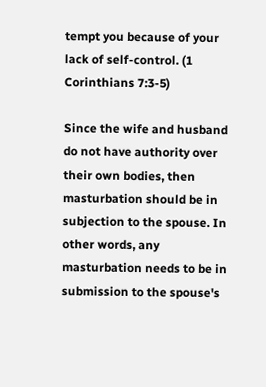tempt you because of your lack of self-control. (1 Corinthians 7:3-5)

Since the wife and husband do not have authority over their own bodies, then masturbation should be in subjection to the spouse. In other words, any masturbation needs to be in submission to the spouse's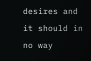desires and it should in no way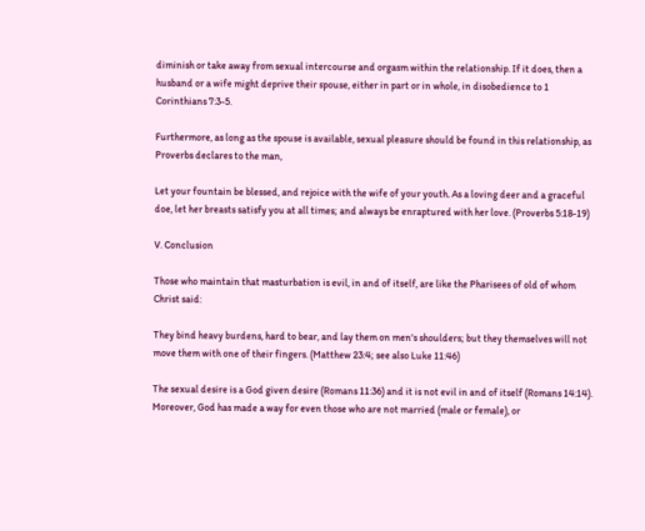diminish or take away from sexual intercourse and orgasm within the relationship. If it does, then a husband or a wife might deprive their spouse, either in part or in whole, in disobedience to 1 Corinthians 7:3-5.

Furthermore, as long as the spouse is available, sexual pleasure should be found in this relationship, as Proverbs declares to the man,

Let your fountain be blessed, and rejoice with the wife of your youth. As a loving deer and a graceful doe, let her breasts satisfy you at all times; and always be enraptured with her love. (Proverbs 5:18-19)

V. Conclusion

Those who maintain that masturbation is evil, in and of itself, are like the Pharisees of old of whom Christ said:

They bind heavy burdens, hard to bear, and lay them on men's shoulders; but they themselves will not move them with one of their fingers. (Matthew 23:4; see also Luke 11:46)

The sexual desire is a God given desire (Romans 11:36) and it is not evil in and of itself (Romans 14:14). Moreover, God has made a way for even those who are not married (male or female), or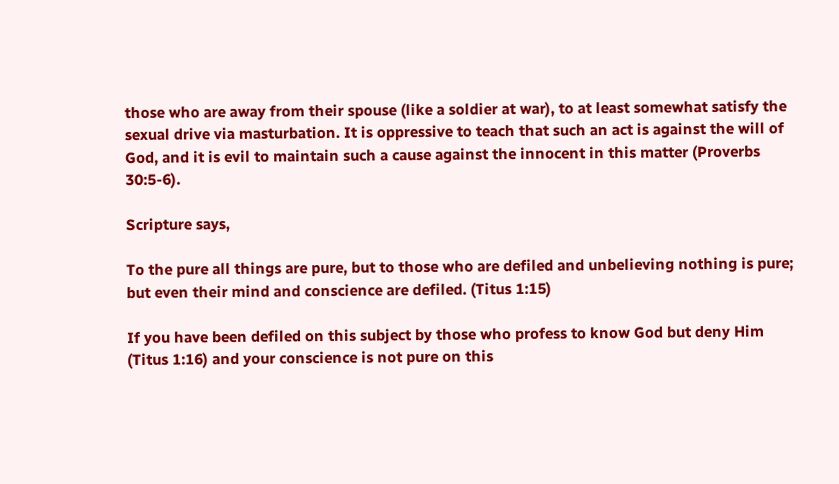those who are away from their spouse (like a soldier at war), to at least somewhat satisfy the sexual drive via masturbation. It is oppressive to teach that such an act is against the will of God, and it is evil to maintain such a cause against the innocent in this matter (Proverbs 30:5-6).

Scripture says,

To the pure all things are pure, but to those who are defiled and unbelieving nothing is pure; but even their mind and conscience are defiled. (Titus 1:15)

If you have been defiled on this subject by those who profess to know God but deny Him (Titus 1:16) and your conscience is not pure on this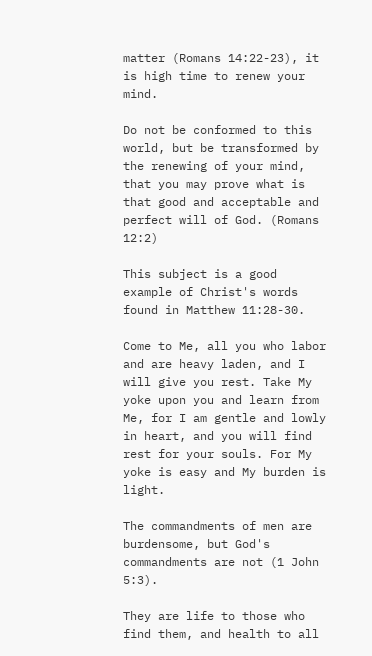matter (Romans 14:22-23), it is high time to renew your mind.

Do not be conformed to this world, but be transformed by the renewing of your mind, that you may prove what is that good and acceptable and perfect will of God. (Romans 12:2)

This subject is a good example of Christ's words found in Matthew 11:28-30.

Come to Me, all you who labor and are heavy laden, and I will give you rest. Take My yoke upon you and learn from Me, for I am gentle and lowly in heart, and you will find rest for your souls. For My yoke is easy and My burden is light.

The commandments of men are burdensome, but God's commandments are not (1 John 5:3).

They are life to those who find them, and health to all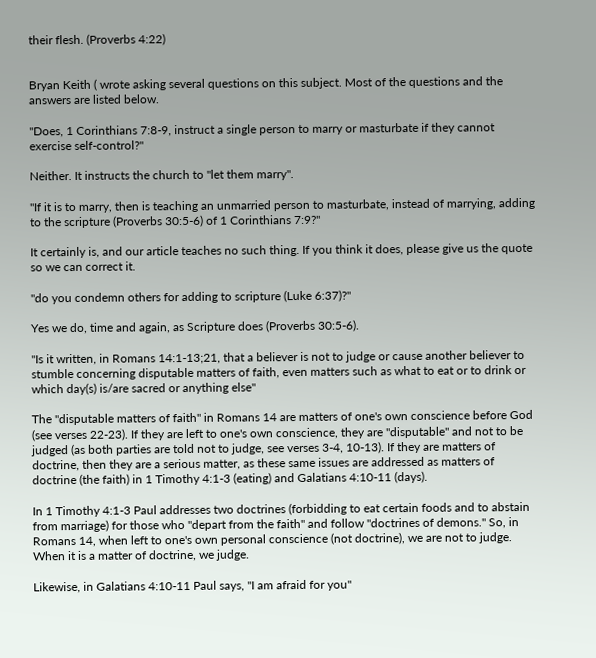their flesh. (Proverbs 4:22)


Bryan Keith ( wrote asking several questions on this subject. Most of the questions and the answers are listed below.

"Does, 1 Corinthians 7:8-9, instruct a single person to marry or masturbate if they cannot exercise self-control?"

Neither. It instructs the church to "let them marry".

"If it is to marry, then is teaching an unmarried person to masturbate, instead of marrying, adding to the scripture (Proverbs 30:5-6) of 1 Corinthians 7:9?"

It certainly is, and our article teaches no such thing. If you think it does, please give us the quote so we can correct it.

"do you condemn others for adding to scripture (Luke 6:37)?"

Yes we do, time and again, as Scripture does (Proverbs 30:5-6).

"Is it written, in Romans 14:1-13;21, that a believer is not to judge or cause another believer to stumble concerning disputable matters of faith, even matters such as what to eat or to drink or which day(s) is/are sacred or anything else"

The "disputable matters of faith" in Romans 14 are matters of one's own conscience before God (see verses 22-23). If they are left to one's own conscience, they are "disputable" and not to be judged (as both parties are told not to judge, see verses 3-4, 10-13). If they are matters of doctrine, then they are a serious matter, as these same issues are addressed as matters of doctrine (the faith) in 1 Timothy 4:1-3 (eating) and Galatians 4:10-11 (days).

In 1 Timothy 4:1-3 Paul addresses two doctrines (forbidding to eat certain foods and to abstain from marriage) for those who "depart from the faith" and follow "doctrines of demons." So, in Romans 14, when left to one's own personal conscience (not doctrine), we are not to judge. When it is a matter of doctrine, we judge.

Likewise, in Galatians 4:10-11 Paul says, "I am afraid for you"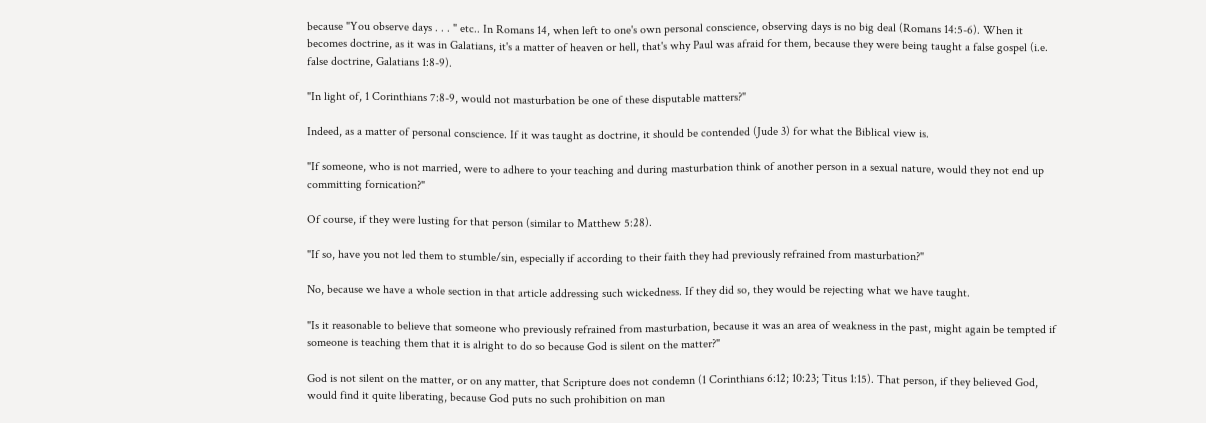because "You observe days . . . " etc.. In Romans 14, when left to one's own personal conscience, observing days is no big deal (Romans 14:5-6). When it becomes doctrine, as it was in Galatians, it's a matter of heaven or hell, that's why Paul was afraid for them, because they were being taught a false gospel (i.e. false doctrine, Galatians 1:8-9).

"In light of, 1 Corinthians 7:8-9, would not masturbation be one of these disputable matters?"

Indeed, as a matter of personal conscience. If it was taught as doctrine, it should be contended (Jude 3) for what the Biblical view is.

"If someone, who is not married, were to adhere to your teaching and during masturbation think of another person in a sexual nature, would they not end up committing fornication?"

Of course, if they were lusting for that person (similar to Matthew 5:28).

"If so, have you not led them to stumble/sin, especially if according to their faith they had previously refrained from masturbation?"

No, because we have a whole section in that article addressing such wickedness. If they did so, they would be rejecting what we have taught.

"Is it reasonable to believe that someone who previously refrained from masturbation, because it was an area of weakness in the past, might again be tempted if someone is teaching them that it is alright to do so because God is silent on the matter?"

God is not silent on the matter, or on any matter, that Scripture does not condemn (1 Corinthians 6:12; 10:23; Titus 1:15). That person, if they believed God, would find it quite liberating, because God puts no such prohibition on man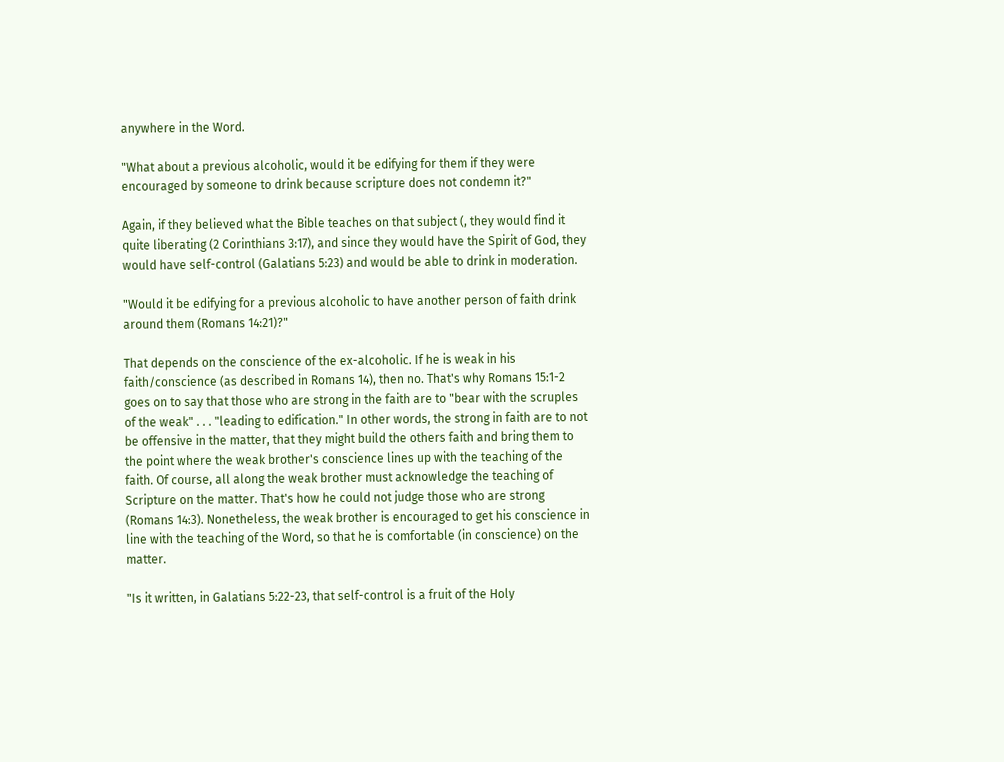anywhere in the Word.

"What about a previous alcoholic, would it be edifying for them if they were encouraged by someone to drink because scripture does not condemn it?"

Again, if they believed what the Bible teaches on that subject (, they would find it quite liberating (2 Corinthians 3:17), and since they would have the Spirit of God, they would have self-control (Galatians 5:23) and would be able to drink in moderation.

"Would it be edifying for a previous alcoholic to have another person of faith drink around them (Romans 14:21)?"

That depends on the conscience of the ex-alcoholic. If he is weak in his faith/conscience (as described in Romans 14), then no. That's why Romans 15:1-2 goes on to say that those who are strong in the faith are to "bear with the scruples of the weak" . . . "leading to edification." In other words, the strong in faith are to not be offensive in the matter, that they might build the others faith and bring them to the point where the weak brother's conscience lines up with the teaching of the faith. Of course, all along the weak brother must acknowledge the teaching of Scripture on the matter. That's how he could not judge those who are strong (Romans 14:3). Nonetheless, the weak brother is encouraged to get his conscience in line with the teaching of the Word, so that he is comfortable (in conscience) on the matter.

"Is it written, in Galatians 5:22-23, that self-control is a fruit of the Holy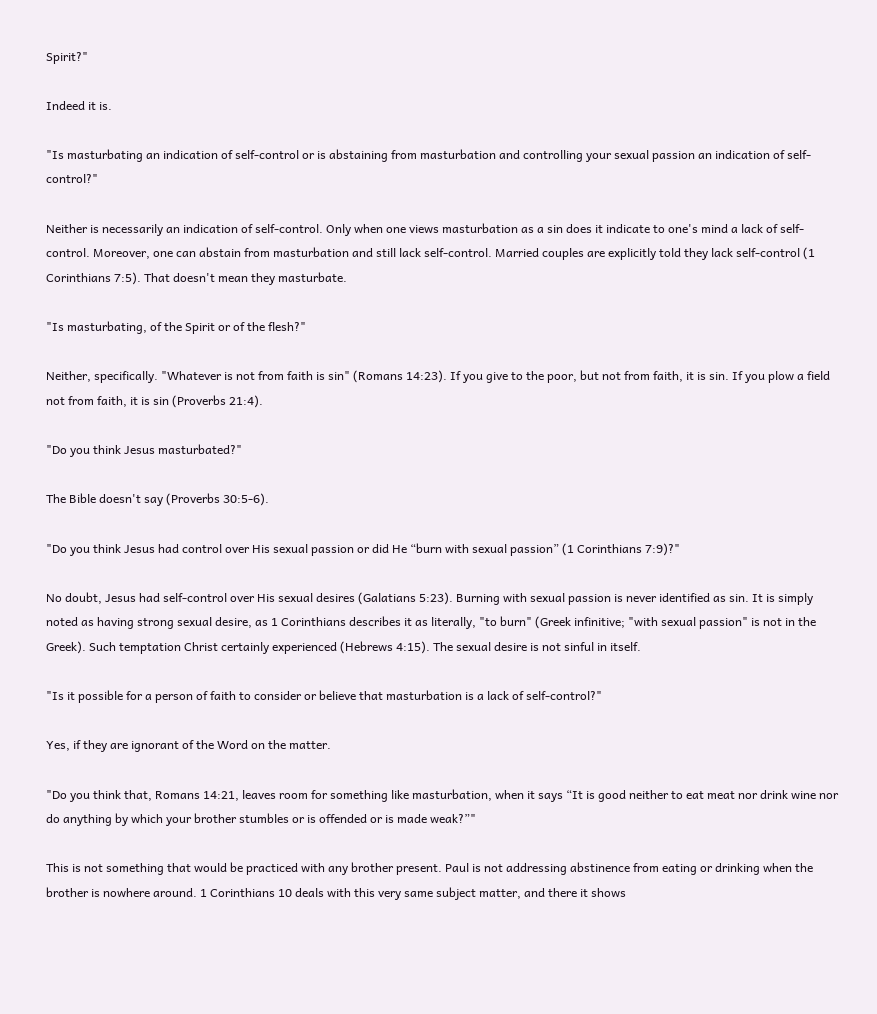Spirit?"

Indeed it is.

"Is masturbating an indication of self-control or is abstaining from masturbation and controlling your sexual passion an indication of self-control?"

Neither is necessarily an indication of self-control. Only when one views masturbation as a sin does it indicate to one's mind a lack of self-control. Moreover, one can abstain from masturbation and still lack self-control. Married couples are explicitly told they lack self-control (1 Corinthians 7:5). That doesn't mean they masturbate.

"Is masturbating, of the Spirit or of the flesh?"

Neither, specifically. "Whatever is not from faith is sin" (Romans 14:23). If you give to the poor, but not from faith, it is sin. If you plow a field not from faith, it is sin (Proverbs 21:4).

"Do you think Jesus masturbated?"

The Bible doesn't say (Proverbs 30:5-6).

"Do you think Jesus had control over His sexual passion or did He “burn with sexual passion” (1 Corinthians 7:9)?"

No doubt, Jesus had self-control over His sexual desires (Galatians 5:23). Burning with sexual passion is never identified as sin. It is simply noted as having strong sexual desire, as 1 Corinthians describes it as literally, "to burn" (Greek infinitive; "with sexual passion" is not in the Greek). Such temptation Christ certainly experienced (Hebrews 4:15). The sexual desire is not sinful in itself.

"Is it possible for a person of faith to consider or believe that masturbation is a lack of self-control?"

Yes, if they are ignorant of the Word on the matter.

"Do you think that, Romans 14:21, leaves room for something like masturbation, when it says “It is good neither to eat meat nor drink wine nor do anything by which your brother stumbles or is offended or is made weak?”"

This is not something that would be practiced with any brother present. Paul is not addressing abstinence from eating or drinking when the brother is nowhere around. 1 Corinthians 10 deals with this very same subject matter, and there it shows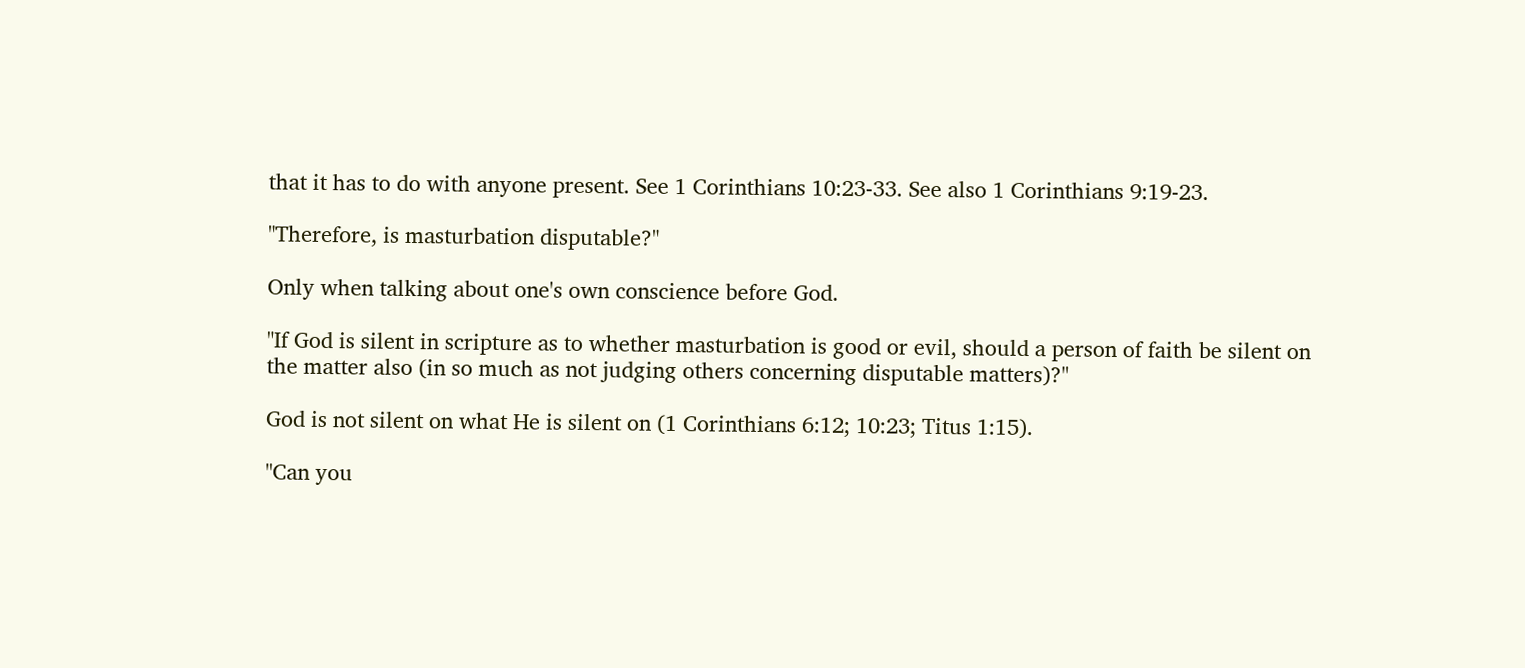that it has to do with anyone present. See 1 Corinthians 10:23-33. See also 1 Corinthians 9:19-23.

"Therefore, is masturbation disputable?"

Only when talking about one's own conscience before God.

"If God is silent in scripture as to whether masturbation is good or evil, should a person of faith be silent on the matter also (in so much as not judging others concerning disputable matters)?"

God is not silent on what He is silent on (1 Corinthians 6:12; 10:23; Titus 1:15).

"Can you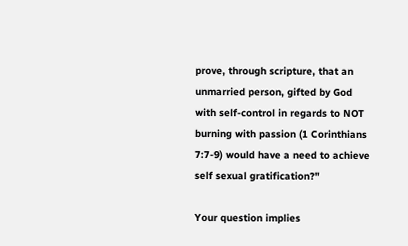prove, through scripture, that an unmarried person, gifted by God with self-control in regards to NOT burning with passion (1 Corinthians 7:7-9) would have a need to achieve self sexual gratification?"

Your question implies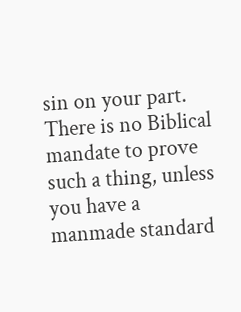sin on your part. There is no Biblical mandate to prove such a thing, unless you have a manmade standard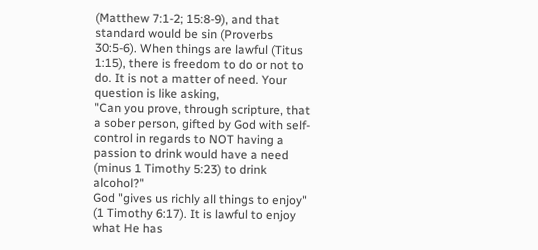(Matthew 7:1-2; 15:8-9), and that standard would be sin (Proverbs 30:5-6). When things are lawful (Titus 1:15), there is freedom to do or not to do. It is not a matter of need. Your question is like asking,
"Can you prove, through scripture, that a sober person, gifted by God with self-control in regards to NOT having a passion to drink would have a need (minus 1 Timothy 5:23) to drink alcohol?"
God "gives us richly all things to enjoy" (1 Timothy 6:17). It is lawful to enjoy what He has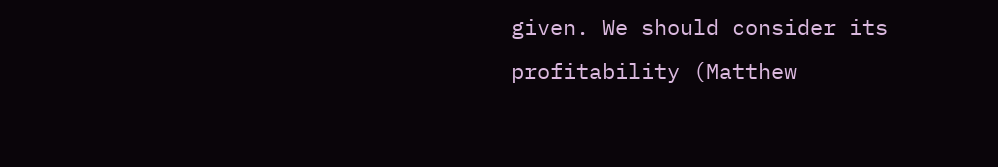given. We should consider its profitability (Matthew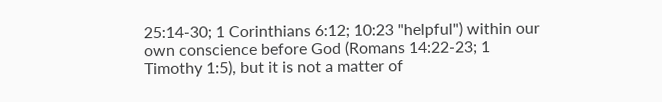25:14-30; 1 Corinthians 6:12; 10:23 "helpful") within our own conscience before God (Romans 14:22-23; 1 Timothy 1:5), but it is not a matter of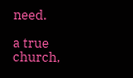need.

a true church,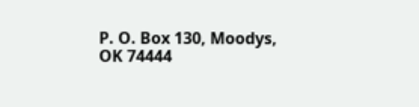P. O. Box 130, Moodys, OK 74444